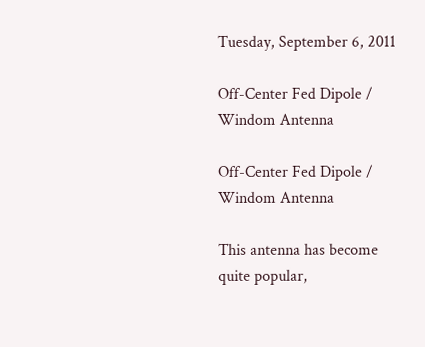Tuesday, September 6, 2011

Off-Center Fed Dipole / Windom Antenna

Off-Center Fed Dipole / Windom Antenna

This antenna has become quite popular,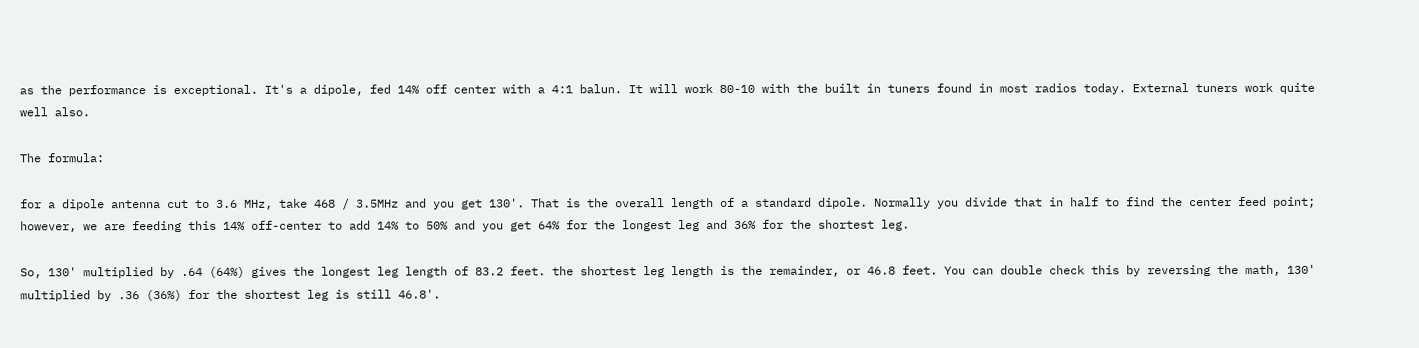as the performance is exceptional. It's a dipole, fed 14% off center with a 4:1 balun. It will work 80-10 with the built in tuners found in most radios today. External tuners work quite well also.

The formula:

for a dipole antenna cut to 3.6 MHz, take 468 / 3.5MHz and you get 130'. That is the overall length of a standard dipole. Normally you divide that in half to find the center feed point; however, we are feeding this 14% off-center to add 14% to 50% and you get 64% for the longest leg and 36% for the shortest leg.

So, 130' multiplied by .64 (64%) gives the longest leg length of 83.2 feet. the shortest leg length is the remainder, or 46.8 feet. You can double check this by reversing the math, 130' multiplied by .36 (36%) for the shortest leg is still 46.8'.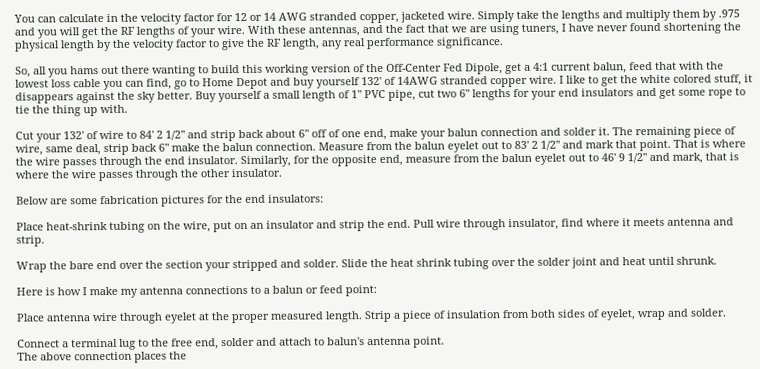You can calculate in the velocity factor for 12 or 14 AWG stranded copper, jacketed wire. Simply take the lengths and multiply them by .975 and you will get the RF lengths of your wire. With these antennas, and the fact that we are using tuners, I have never found shortening the physical length by the velocity factor to give the RF length, any real performance significance.

So, all you hams out there wanting to build this working version of the Off-Center Fed Dipole, get a 4:1 current balun, feed that with the lowest loss cable you can find, go to Home Depot and buy yourself 132' of 14AWG stranded copper wire. I like to get the white colored stuff, it disappears against the sky better. Buy yourself a small length of 1" PVC pipe, cut two 6" lengths for your end insulators and get some rope to tie the thing up with.

Cut your 132' of wire to 84' 2 1/2" and strip back about 6" off of one end, make your balun connection and solder it. The remaining piece of wire, same deal, strip back 6" make the balun connection. Measure from the balun eyelet out to 83' 2 1/2" and mark that point. That is where the wire passes through the end insulator. Similarly, for the opposite end, measure from the balun eyelet out to 46' 9 1/2" and mark, that is where the wire passes through the other insulator.

Below are some fabrication pictures for the end insulators:

Place heat-shrink tubing on the wire, put on an insulator and strip the end. Pull wire through insulator, find where it meets antenna and strip.

Wrap the bare end over the section your stripped and solder. Slide the heat shrink tubing over the solder joint and heat until shrunk.

Here is how I make my antenna connections to a balun or feed point:

Place antenna wire through eyelet at the proper measured length. Strip a piece of insulation from both sides of eyelet, wrap and solder.

Connect a terminal lug to the free end, solder and attach to balun's antenna point.
The above connection places the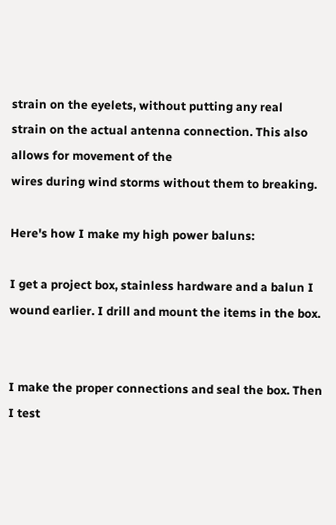strain on the eyelets, without putting any real
strain on the actual antenna connection. This also allows for movement of the
wires during wind storms without them to breaking.

Here's how I make my high power baluns:

I get a project box, stainless hardware and a balun I wound earlier. I drill and mount the items in the box.


I make the proper connections and seal the box. Then I test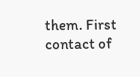them. First contact of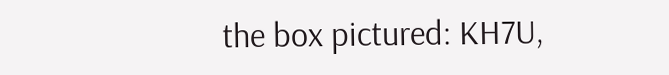the box pictured: KH7U,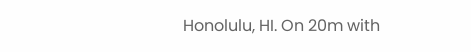Honolulu, HI. On 20m with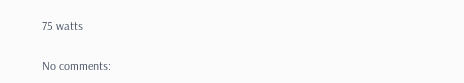75 watts

No comments: